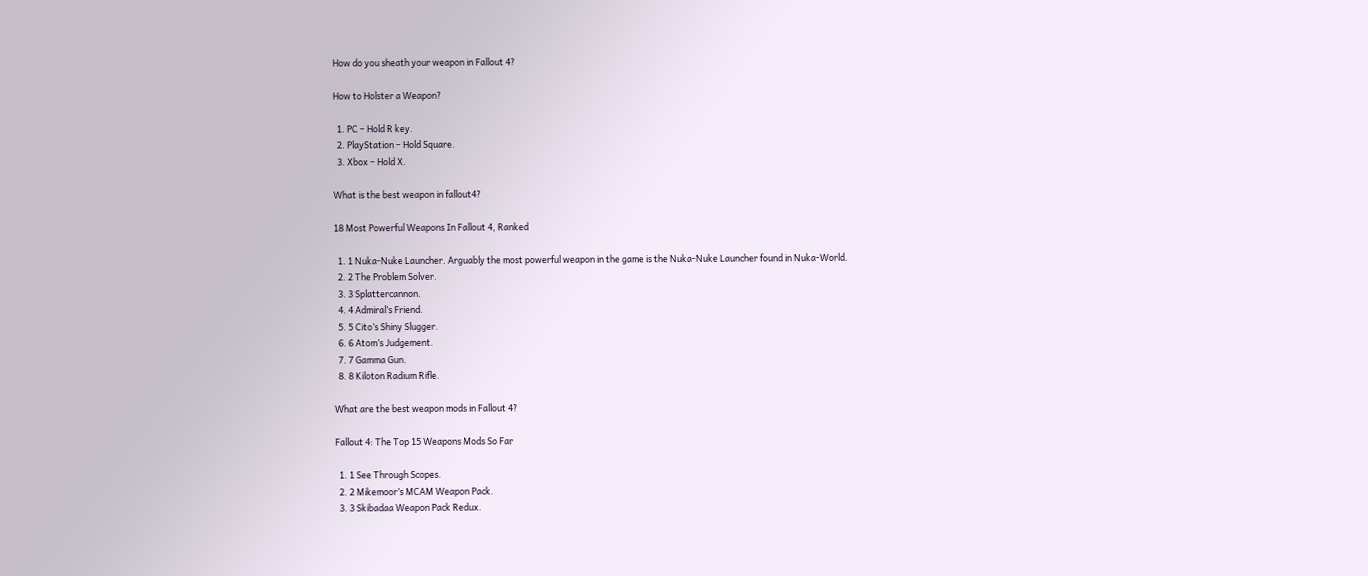How do you sheath your weapon in Fallout 4?

How to Holster a Weapon?

  1. PC – Hold R key.
  2. PlayStation – Hold Square.
  3. Xbox – Hold X.

What is the best weapon in fallout4?

18 Most Powerful Weapons In Fallout 4, Ranked

  1. 1 Nuka-Nuke Launcher. Arguably the most powerful weapon in the game is the Nuka-Nuke Launcher found in Nuka-World.
  2. 2 The Problem Solver.
  3. 3 Splattercannon.
  4. 4 Admiral’s Friend.
  5. 5 Cito’s Shiny Slugger.
  6. 6 Atom’s Judgement.
  7. 7 Gamma Gun.
  8. 8 Kiloton Radium Rifle.

What are the best weapon mods in Fallout 4?

Fallout 4: The Top 15 Weapons Mods So Far

  1. 1 See Through Scopes.
  2. 2 Mikemoor’s MCAM Weapon Pack.
  3. 3 Skibadaa Weapon Pack Redux.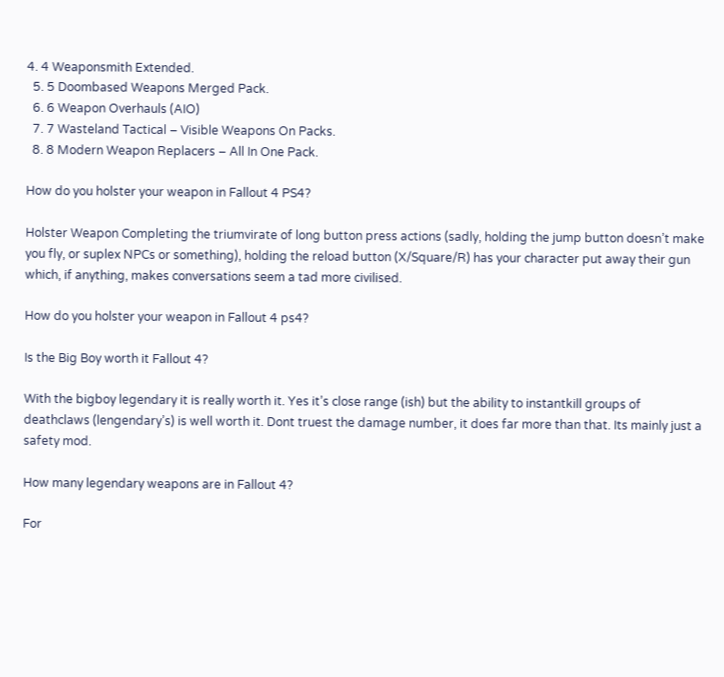4. 4 Weaponsmith Extended.
  5. 5 Doombased Weapons Merged Pack.
  6. 6 Weapon Overhauls (AIO)
  7. 7 Wasteland Tactical – Visible Weapons On Packs.
  8. 8 Modern Weapon Replacers – All In One Pack.

How do you holster your weapon in Fallout 4 PS4?

Holster Weapon Completing the triumvirate of long button press actions (sadly, holding the jump button doesn’t make you fly, or suplex NPCs or something), holding the reload button (X/Square/R) has your character put away their gun which, if anything, makes conversations seem a tad more civilised.

How do you holster your weapon in Fallout 4 ps4?

Is the Big Boy worth it Fallout 4?

With the bigboy legendary it is really worth it. Yes it’s close range (ish) but the ability to instantkill groups of deathclaws (lengendary’s) is well worth it. Dont truest the damage number, it does far more than that. Its mainly just a safety mod.

How many legendary weapons are in Fallout 4?

For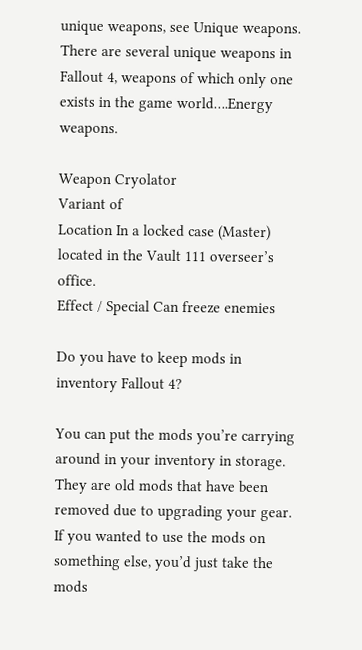unique weapons, see Unique weapons. There are several unique weapons in Fallout 4, weapons of which only one exists in the game world….Energy weapons.

Weapon Cryolator
Variant of
Location In a locked case (Master) located in the Vault 111 overseer’s office.
Effect / Special Can freeze enemies

Do you have to keep mods in inventory Fallout 4?

You can put the mods you’re carrying around in your inventory in storage. They are old mods that have been removed due to upgrading your gear. If you wanted to use the mods on something else, you’d just take the mods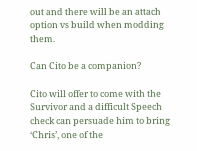out and there will be an attach option vs build when modding them.

Can Cito be a companion?

Cito will offer to come with the Survivor and a difficult Speech check can persuade him to bring ‘Chris’, one of the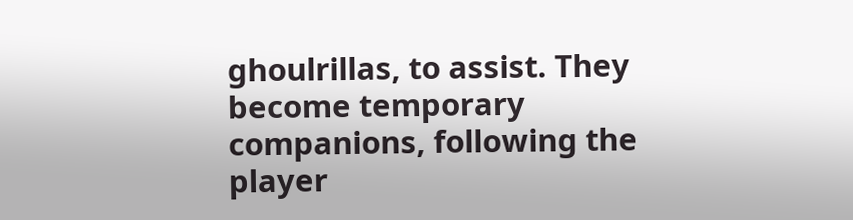ghoulrillas, to assist. They become temporary companions, following the player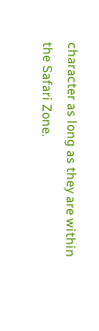character as long as they are within the Safari Zone.